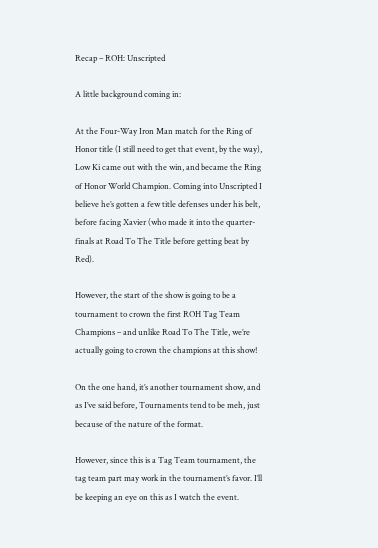Recap – ROH: Unscripted

A little background coming in:

At the Four-Way Iron Man match for the Ring of Honor title (I still need to get that event, by the way), Low Ki came out with the win, and became the Ring of Honor World Champion. Coming into Unscripted I believe he’s gotten a few title defenses under his belt, before facing Xavier (who made it into the quarter-finals at Road To The Title before getting beat by Red).

However, the start of the show is going to be a tournament to crown the first ROH Tag Team Champions – and unlike Road To The Title, we’re actually going to crown the champions at this show!

On the one hand, it’s another tournament show, and as I’ve said before, Tournaments tend to be meh, just because of the nature of the format.

However, since this is a Tag Team tournament, the tag team part may work in the tournament’s favor. I’ll be keeping an eye on this as I watch the event.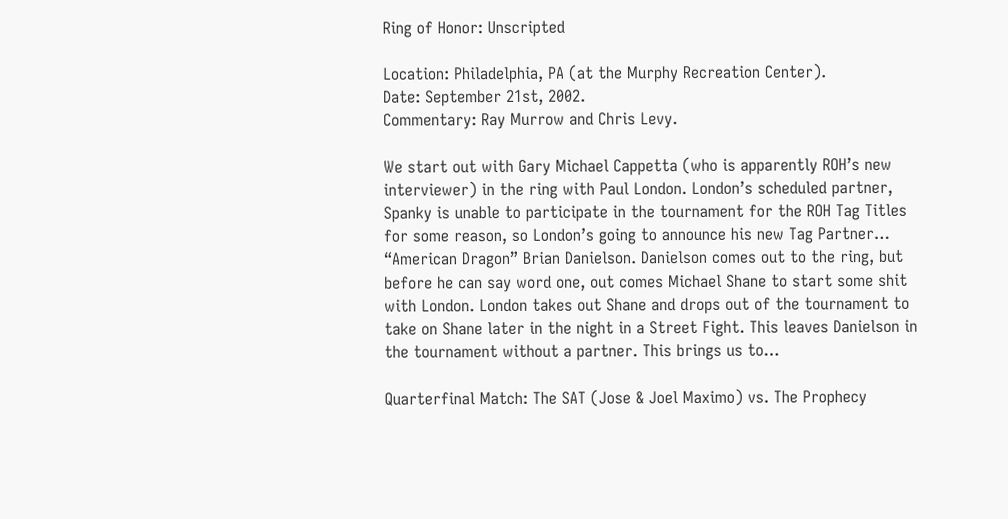Ring of Honor: Unscripted

Location: Philadelphia, PA (at the Murphy Recreation Center).
Date: September 21st, 2002.
Commentary: Ray Murrow and Chris Levy.

We start out with Gary Michael Cappetta (who is apparently ROH’s new interviewer) in the ring with Paul London. London’s scheduled partner, Spanky is unable to participate in the tournament for the ROH Tag Titles for some reason, so London’s going to announce his new Tag Partner… “American Dragon” Brian Danielson. Danielson comes out to the ring, but before he can say word one, out comes Michael Shane to start some shit with London. London takes out Shane and drops out of the tournament to take on Shane later in the night in a Street Fight. This leaves Danielson in the tournament without a partner. This brings us to…

Quarterfinal Match: The SAT (Jose & Joel Maximo) vs. The Prophecy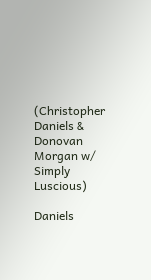(Christopher Daniels & Donovan Morgan w/ Simply Luscious)

Daniels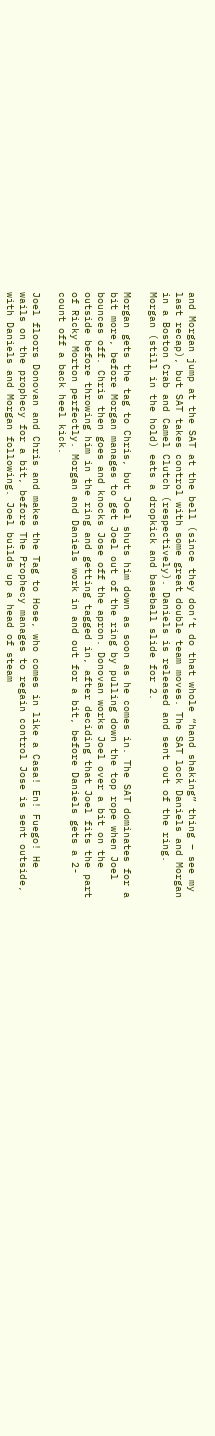and Morgan jump at the SAT at the bell (since they don’t do that whole “hand shaking” thing – see my last recap), but SAT takes control with some great double team moves. The SAT lock Daniels and Morgan in a Boston Crab and Camel Clutch (respectively). Daniels is released and sent out of the ring. Morgan (still in the hold) eats a dropkick and baseball slide for 2.

Morgan gets the tag to Chris, but Joel shuts him down as soon as he comes in. The SAT dominates for a bit more, before Morgan manages to get Joel out of the ring by pulling down the top rope when Joel bounces off. Chris then goes and knocks Jose off the apron. Donovan works Joel over a bit on the outside before throwing him in the ring and getting tagged in, after deciding that Joel fits the part of Ricky Morton perfectly. Morgan and Daniels work in and out for a bit, before Daniels gets a 2-count off a back heel kick.

Joel floors Donovan and Chris and makes the Tag to Hose, who comes in like a Casa! En! Fuego! He wails on the prophecy for a bit, before The Prophecy manages to regain control Jose is sent outside, with Daniels and Morgan following. Joel builds up a head of steam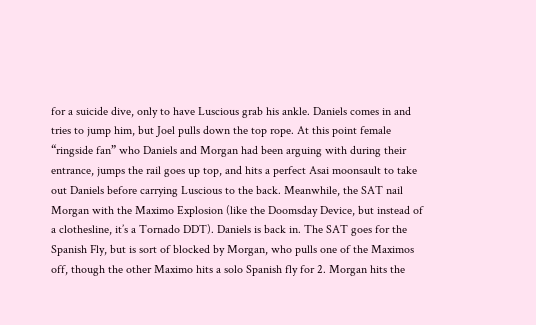for a suicide dive, only to have Luscious grab his ankle. Daniels comes in and tries to jump him, but Joel pulls down the top rope. At this point female “ringside fan” who Daniels and Morgan had been arguing with during their entrance, jumps the rail goes up top, and hits a perfect Asai moonsault to take out Daniels before carrying Luscious to the back. Meanwhile, the SAT nail Morgan with the Maximo Explosion (like the Doomsday Device, but instead of a clothesline, it’s a Tornado DDT). Daniels is back in. The SAT goes for the Spanish Fly, but is sort of blocked by Morgan, who pulls one of the Maximos off, though the other Maximo hits a solo Spanish fly for 2. Morgan hits the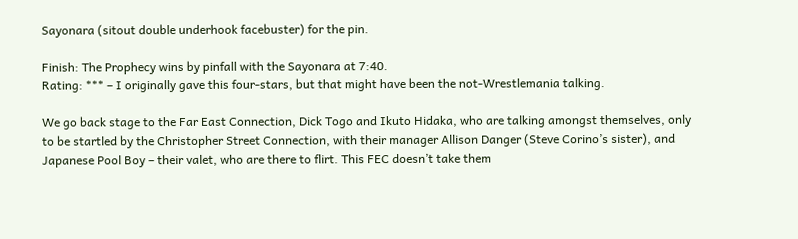Sayonara (sitout double underhook facebuster) for the pin.

Finish: The Prophecy wins by pinfall with the Sayonara at 7:40.
Rating: *** – I originally gave this four-stars, but that might have been the not-Wrestlemania talking.

We go back stage to the Far East Connection, Dick Togo and Ikuto Hidaka, who are talking amongst themselves, only to be startled by the Christopher Street Connection, with their manager Allison Danger (Steve Corino’s sister), and Japanese Pool Boy – their valet, who are there to flirt. This FEC doesn’t take them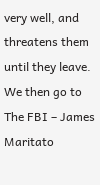very well, and threatens them until they leave. We then go to The FBI – James Maritato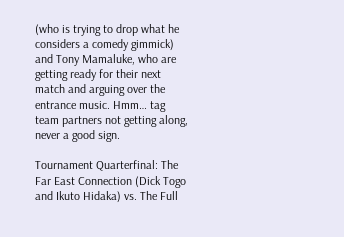(who is trying to drop what he considers a comedy gimmick) and Tony Mamaluke, who are getting ready for their next match and arguing over the entrance music. Hmm… tag team partners not getting along, never a good sign.

Tournament Quarterfinal: The Far East Connection (Dick Togo and Ikuto Hidaka) vs. The Full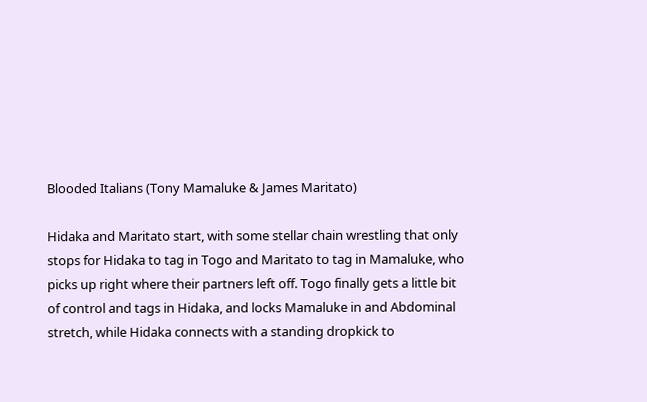Blooded Italians (Tony Mamaluke & James Maritato)

Hidaka and Maritato start, with some stellar chain wrestling that only stops for Hidaka to tag in Togo and Maritato to tag in Mamaluke, who picks up right where their partners left off. Togo finally gets a little bit of control and tags in Hidaka, and locks Mamaluke in and Abdominal stretch, while Hidaka connects with a standing dropkick to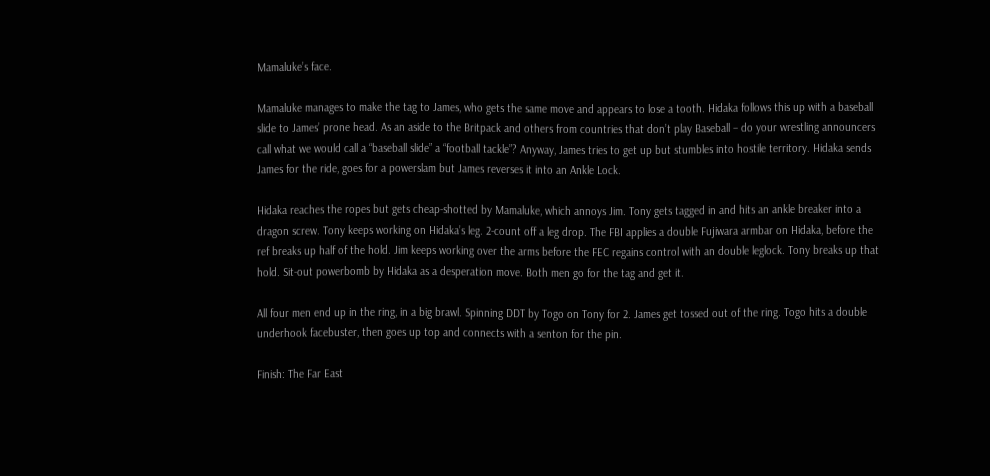Mamaluke’s face.

Mamaluke manages to make the tag to James, who gets the same move and appears to lose a tooth. Hidaka follows this up with a baseball slide to James’ prone head. As an aside to the Britpack and others from countries that don’t play Baseball – do your wrestling announcers call what we would call a “baseball slide” a “football tackle”? Anyway, James tries to get up but stumbles into hostile territory. Hidaka sends James for the ride, goes for a powerslam but James reverses it into an Ankle Lock.

Hidaka reaches the ropes but gets cheap-shotted by Mamaluke, which annoys Jim. Tony gets tagged in and hits an ankle breaker into a dragon screw. Tony keeps working on Hidaka’s leg. 2-count off a leg drop. The FBI applies a double Fujiwara armbar on Hidaka, before the ref breaks up half of the hold. Jim keeps working over the arms before the FEC regains control with an double leglock. Tony breaks up that hold. Sit-out powerbomb by Hidaka as a desperation move. Both men go for the tag and get it.

All four men end up in the ring, in a big brawl. Spinning DDT by Togo on Tony for 2. James get tossed out of the ring. Togo hits a double underhook facebuster, then goes up top and connects with a senton for the pin.

Finish: The Far East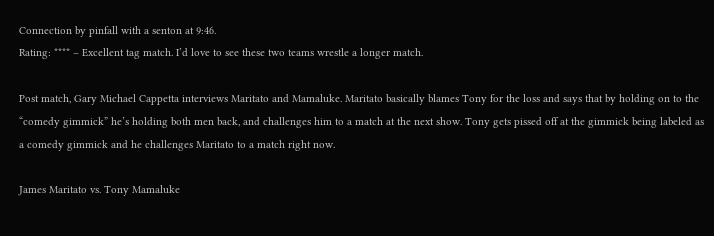Connection by pinfall with a senton at 9:46.
Rating: **** – Excellent tag match. I’d love to see these two teams wrestle a longer match.

Post match, Gary Michael Cappetta interviews Maritato and Mamaluke. Maritato basically blames Tony for the loss and says that by holding on to the “comedy gimmick” he’s holding both men back, and challenges him to a match at the next show. Tony gets pissed off at the gimmick being labeled as a comedy gimmick and he challenges Maritato to a match right now.

James Maritato vs. Tony Mamaluke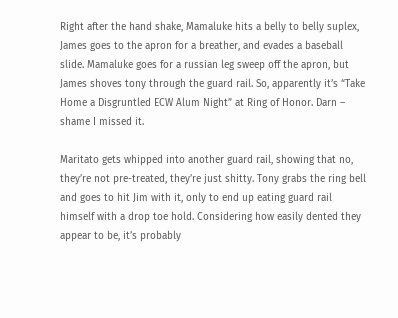Right after the hand shake, Mamaluke hits a belly to belly suplex, James goes to the apron for a breather, and evades a baseball slide. Mamaluke goes for a russian leg sweep off the apron, but James shoves tony through the guard rail. So, apparently it’s “Take Home a Disgruntled ECW Alum Night” at Ring of Honor. Darn – shame I missed it.

Maritato gets whipped into another guard rail, showing that no, they’re not pre-treated, they’re just shitty. Tony grabs the ring bell and goes to hit Jim with it, only to end up eating guard rail himself with a drop toe hold. Considering how easily dented they appear to be, it’s probably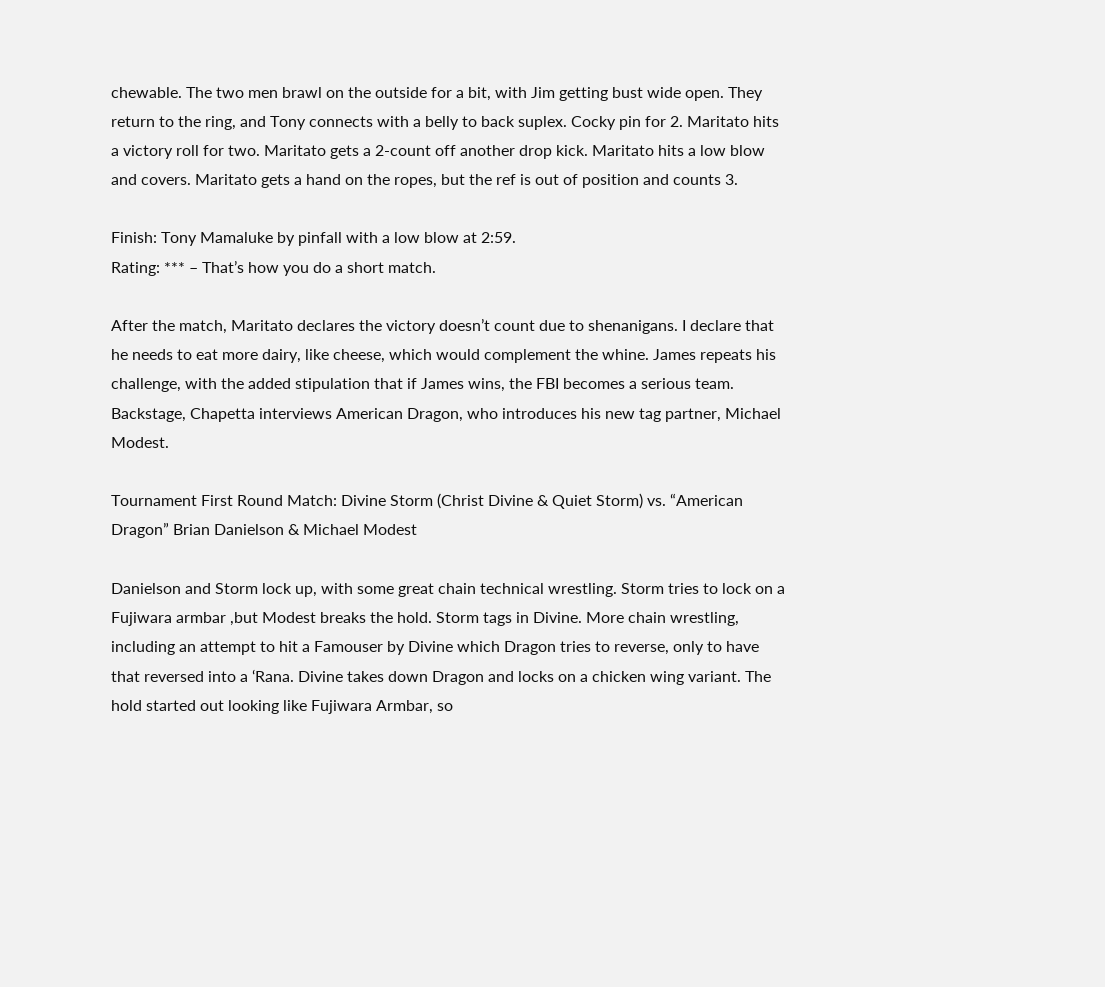chewable. The two men brawl on the outside for a bit, with Jim getting bust wide open. They return to the ring, and Tony connects with a belly to back suplex. Cocky pin for 2. Maritato hits a victory roll for two. Maritato gets a 2-count off another drop kick. Maritato hits a low blow and covers. Maritato gets a hand on the ropes, but the ref is out of position and counts 3.

Finish: Tony Mamaluke by pinfall with a low blow at 2:59.
Rating: *** – That’s how you do a short match.

After the match, Maritato declares the victory doesn’t count due to shenanigans. I declare that he needs to eat more dairy, like cheese, which would complement the whine. James repeats his challenge, with the added stipulation that if James wins, the FBI becomes a serious team. Backstage, Chapetta interviews American Dragon, who introduces his new tag partner, Michael Modest.

Tournament First Round Match: Divine Storm (Christ Divine & Quiet Storm) vs. “American Dragon” Brian Danielson & Michael Modest

Danielson and Storm lock up, with some great chain technical wrestling. Storm tries to lock on a Fujiwara armbar ,but Modest breaks the hold. Storm tags in Divine. More chain wrestling, including an attempt to hit a Famouser by Divine which Dragon tries to reverse, only to have that reversed into a ‘Rana. Divine takes down Dragon and locks on a chicken wing variant. The hold started out looking like Fujiwara Armbar, so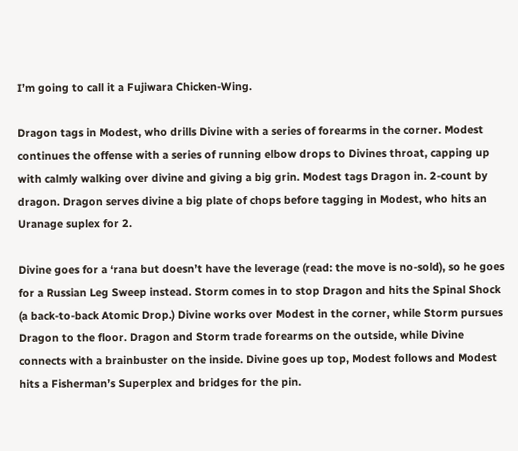I’m going to call it a Fujiwara Chicken-Wing.

Dragon tags in Modest, who drills Divine with a series of forearms in the corner. Modest continues the offense with a series of running elbow drops to Divines throat, capping up with calmly walking over divine and giving a big grin. Modest tags Dragon in. 2-count by dragon. Dragon serves divine a big plate of chops before tagging in Modest, who hits an Uranage suplex for 2.

Divine goes for a ‘rana but doesn’t have the leverage (read: the move is no-sold), so he goes for a Russian Leg Sweep instead. Storm comes in to stop Dragon and hits the Spinal Shock (a back-to-back Atomic Drop.) Divine works over Modest in the corner, while Storm pursues Dragon to the floor. Dragon and Storm trade forearms on the outside, while Divine connects with a brainbuster on the inside. Divine goes up top, Modest follows and Modest hits a Fisherman’s Superplex and bridges for the pin.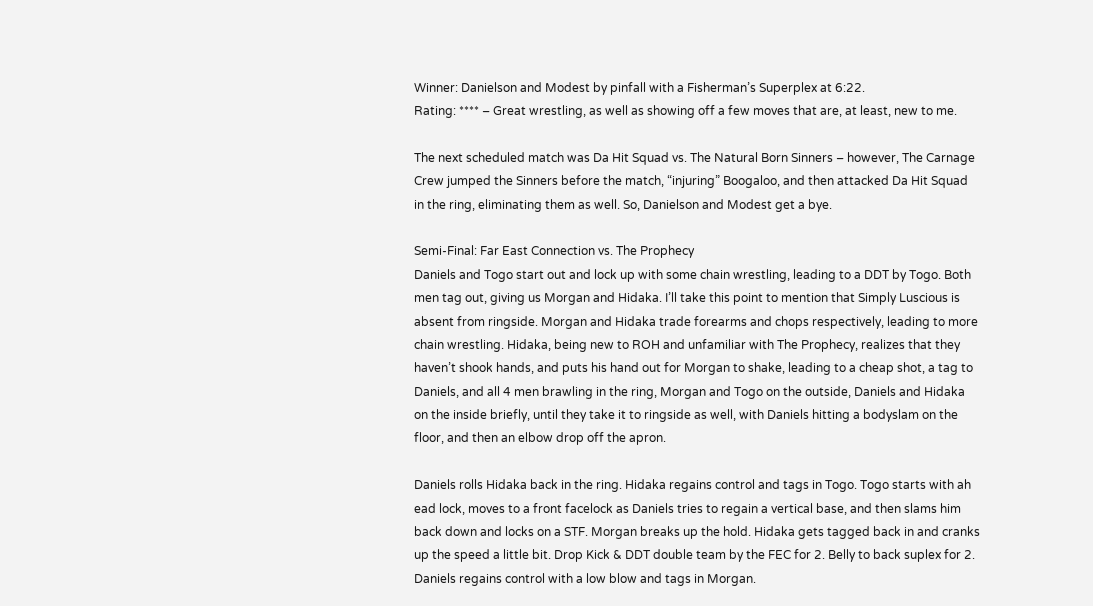Winner: Danielson and Modest by pinfall with a Fisherman’s Superplex at 6:22.
Rating: **** – Great wrestling, as well as showing off a few moves that are, at least, new to me.

The next scheduled match was Da Hit Squad vs. The Natural Born Sinners – however, The Carnage Crew jumped the Sinners before the match, “injuring” Boogaloo, and then attacked Da Hit Squad in the ring, eliminating them as well. So, Danielson and Modest get a bye.

Semi-Final: Far East Connection vs. The Prophecy
Daniels and Togo start out and lock up with some chain wrestling, leading to a DDT by Togo. Both men tag out, giving us Morgan and Hidaka. I’ll take this point to mention that Simply Luscious is absent from ringside. Morgan and Hidaka trade forearms and chops respectively, leading to more chain wrestling. Hidaka, being new to ROH and unfamiliar with The Prophecy, realizes that they haven’t shook hands, and puts his hand out for Morgan to shake, leading to a cheap shot, a tag to Daniels, and all 4 men brawling in the ring, Morgan and Togo on the outside, Daniels and Hidaka on the inside briefly, until they take it to ringside as well, with Daniels hitting a bodyslam on the floor, and then an elbow drop off the apron.

Daniels rolls Hidaka back in the ring. Hidaka regains control and tags in Togo. Togo starts with ah ead lock, moves to a front facelock as Daniels tries to regain a vertical base, and then slams him back down and locks on a STF. Morgan breaks up the hold. Hidaka gets tagged back in and cranks up the speed a little bit. Drop Kick & DDT double team by the FEC for 2. Belly to back suplex for 2. Daniels regains control with a low blow and tags in Morgan.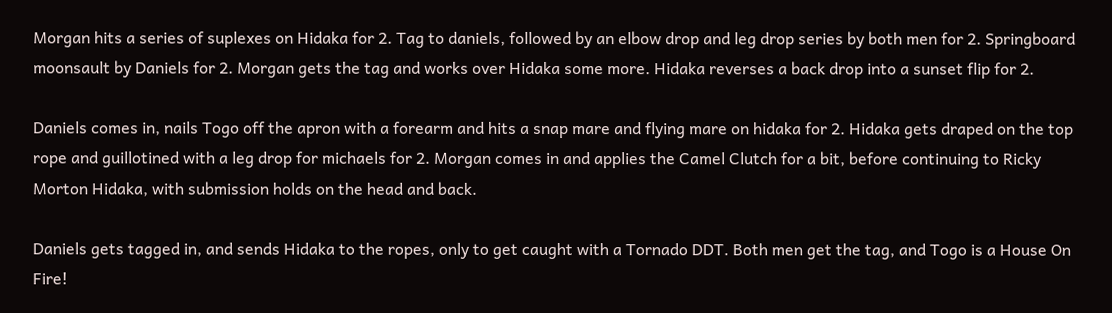Morgan hits a series of suplexes on Hidaka for 2. Tag to daniels, followed by an elbow drop and leg drop series by both men for 2. Springboard moonsault by Daniels for 2. Morgan gets the tag and works over Hidaka some more. Hidaka reverses a back drop into a sunset flip for 2.

Daniels comes in, nails Togo off the apron with a forearm and hits a snap mare and flying mare on hidaka for 2. Hidaka gets draped on the top rope and guillotined with a leg drop for michaels for 2. Morgan comes in and applies the Camel Clutch for a bit, before continuing to Ricky Morton Hidaka, with submission holds on the head and back.

Daniels gets tagged in, and sends Hidaka to the ropes, only to get caught with a Tornado DDT. Both men get the tag, and Togo is a House On Fire!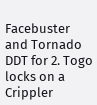Facebuster and Tornado DDT for 2. Togo locks on a Crippler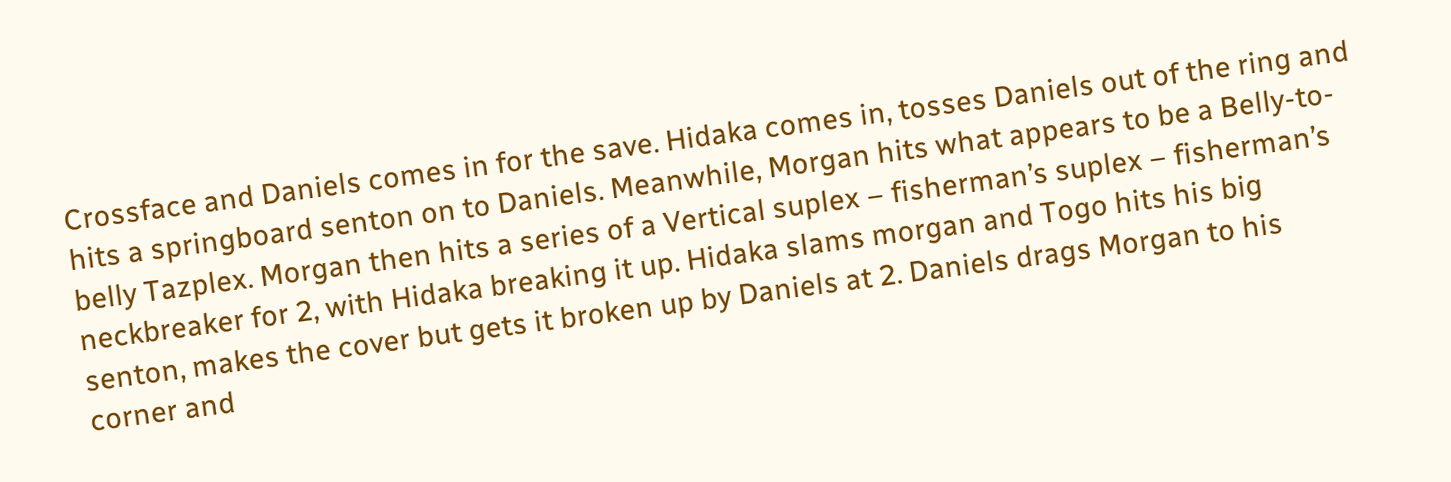Crossface and Daniels comes in for the save. Hidaka comes in, tosses Daniels out of the ring and hits a springboard senton on to Daniels. Meanwhile, Morgan hits what appears to be a Belly-to-belly Tazplex. Morgan then hits a series of a Vertical suplex – fisherman’s suplex – fisherman’s neckbreaker for 2, with Hidaka breaking it up. Hidaka slams morgan and Togo hits his big senton, makes the cover but gets it broken up by Daniels at 2. Daniels drags Morgan to his corner and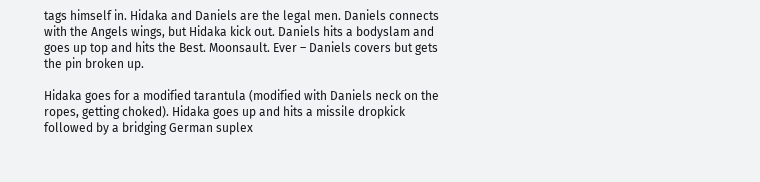tags himself in. Hidaka and Daniels are the legal men. Daniels connects with the Angels wings, but Hidaka kick out. Daniels hits a bodyslam and goes up top and hits the Best. Moonsault. Ever – Daniels covers but gets the pin broken up.

Hidaka goes for a modified tarantula (modified with Daniels neck on the ropes, getting choked). Hidaka goes up and hits a missile dropkick followed by a bridging German suplex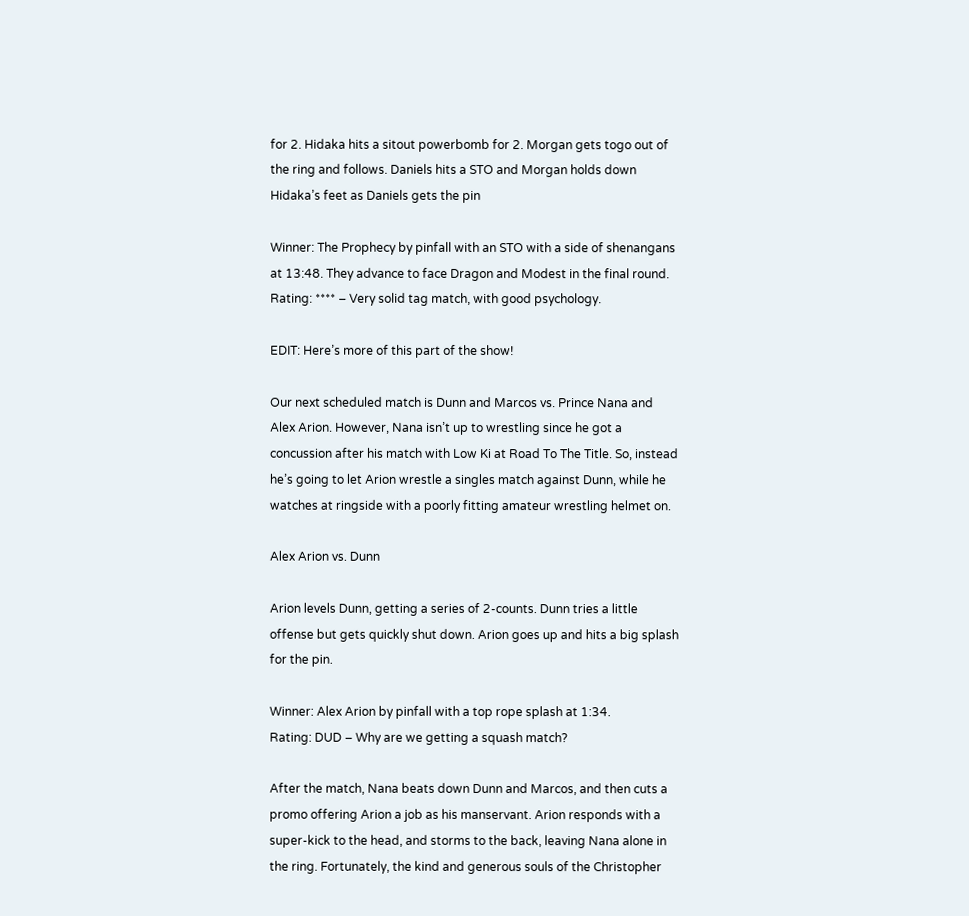for 2. Hidaka hits a sitout powerbomb for 2. Morgan gets togo out of the ring and follows. Daniels hits a STO and Morgan holds down Hidaka’s feet as Daniels gets the pin

Winner: The Prophecy by pinfall with an STO with a side of shenangans at 13:48. They advance to face Dragon and Modest in the final round.
Rating: **** – Very solid tag match, with good psychology.

EDIT: Here’s more of this part of the show!

Our next scheduled match is Dunn and Marcos vs. Prince Nana and Alex Arion. However, Nana isn’t up to wrestling since he got a concussion after his match with Low Ki at Road To The Title. So, instead he’s going to let Arion wrestle a singles match against Dunn, while he watches at ringside with a poorly fitting amateur wrestling helmet on.

Alex Arion vs. Dunn

Arion levels Dunn, getting a series of 2-counts. Dunn tries a little offense but gets quickly shut down. Arion goes up and hits a big splash for the pin.

Winner: Alex Arion by pinfall with a top rope splash at 1:34.
Rating: DUD – Why are we getting a squash match?

After the match, Nana beats down Dunn and Marcos, and then cuts a promo offering Arion a job as his manservant. Arion responds with a super-kick to the head, and storms to the back, leaving Nana alone in the ring. Fortunately, the kind and generous souls of the Christopher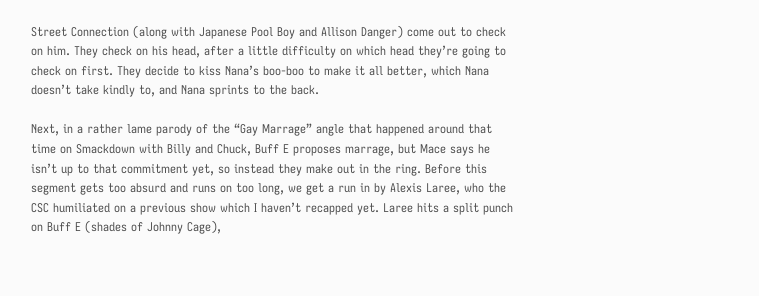Street Connection (along with Japanese Pool Boy and Allison Danger) come out to check on him. They check on his head, after a little difficulty on which head they’re going to check on first. They decide to kiss Nana’s boo-boo to make it all better, which Nana doesn’t take kindly to, and Nana sprints to the back.

Next, in a rather lame parody of the “Gay Marrage” angle that happened around that time on Smackdown with Billy and Chuck, Buff E proposes marrage, but Mace says he isn’t up to that commitment yet, so instead they make out in the ring. Before this segment gets too absurd and runs on too long, we get a run in by Alexis Laree, who the CSC humiliated on a previous show which I haven’t recapped yet. Laree hits a split punch on Buff E (shades of Johnny Cage),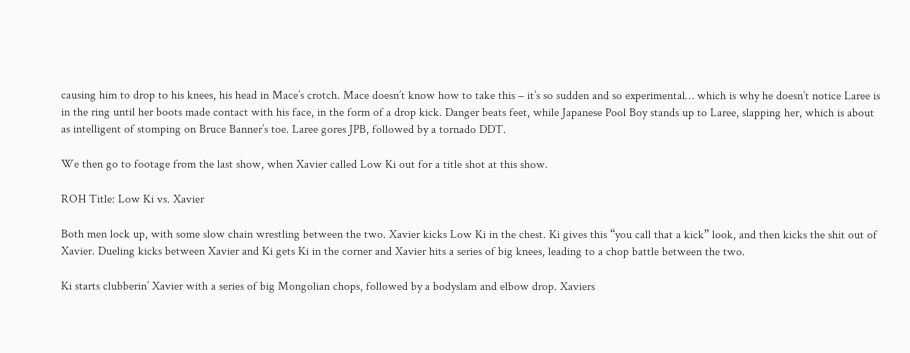causing him to drop to his knees, his head in Mace’s crotch. Mace doesn’t know how to take this – it’s so sudden and so experimental… which is why he doesn’t notice Laree is in the ring until her boots made contact with his face, in the form of a drop kick. Danger beats feet, while Japanese Pool Boy stands up to Laree, slapping her, which is about as intelligent of stomping on Bruce Banner’s toe. Laree gores JPB, followed by a tornado DDT.

We then go to footage from the last show, when Xavier called Low Ki out for a title shot at this show.

ROH Title: Low Ki vs. Xavier

Both men lock up, with some slow chain wrestling between the two. Xavier kicks Low Ki in the chest. Ki gives this “you call that a kick” look, and then kicks the shit out of Xavier. Dueling kicks between Xavier and Ki gets Ki in the corner and Xavier hits a series of big knees, leading to a chop battle between the two.

Ki starts clubberin’ Xavier with a series of big Mongolian chops, followed by a bodyslam and elbow drop. Xaviers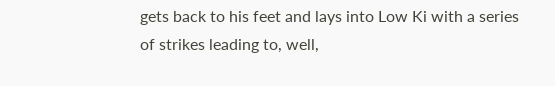gets back to his feet and lays into Low Ki with a series of strikes leading to, well,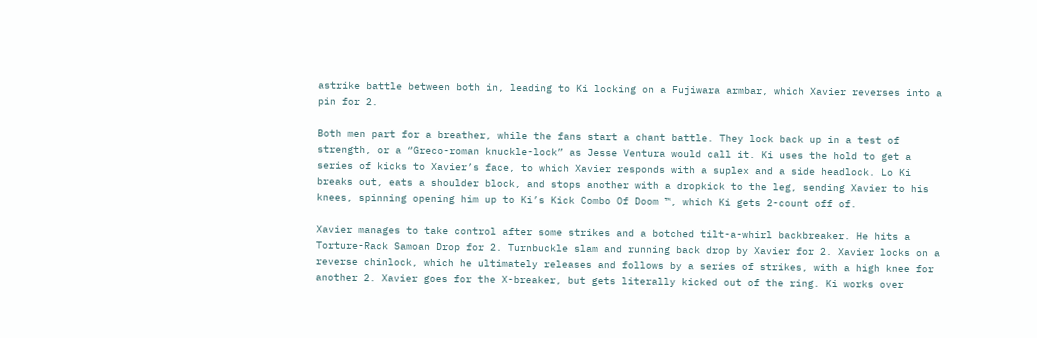astrike battle between both in, leading to Ki locking on a Fujiwara armbar, which Xavier reverses into a pin for 2.

Both men part for a breather, while the fans start a chant battle. They lock back up in a test of strength, or a “Greco-roman knuckle-lock” as Jesse Ventura would call it. Ki uses the hold to get a series of kicks to Xavier’s face, to which Xavier responds with a suplex and a side headlock. Lo Ki breaks out, eats a shoulder block, and stops another with a dropkick to the leg, sending Xavier to his knees, spinning opening him up to Ki’s Kick Combo Of Doom ™, which Ki gets 2-count off of.

Xavier manages to take control after some strikes and a botched tilt-a-whirl backbreaker. He hits a Torture-Rack Samoan Drop for 2. Turnbuckle slam and running back drop by Xavier for 2. Xavier locks on a reverse chinlock, which he ultimately releases and follows by a series of strikes, with a high knee for another 2. Xavier goes for the X-breaker, but gets literally kicked out of the ring. Ki works over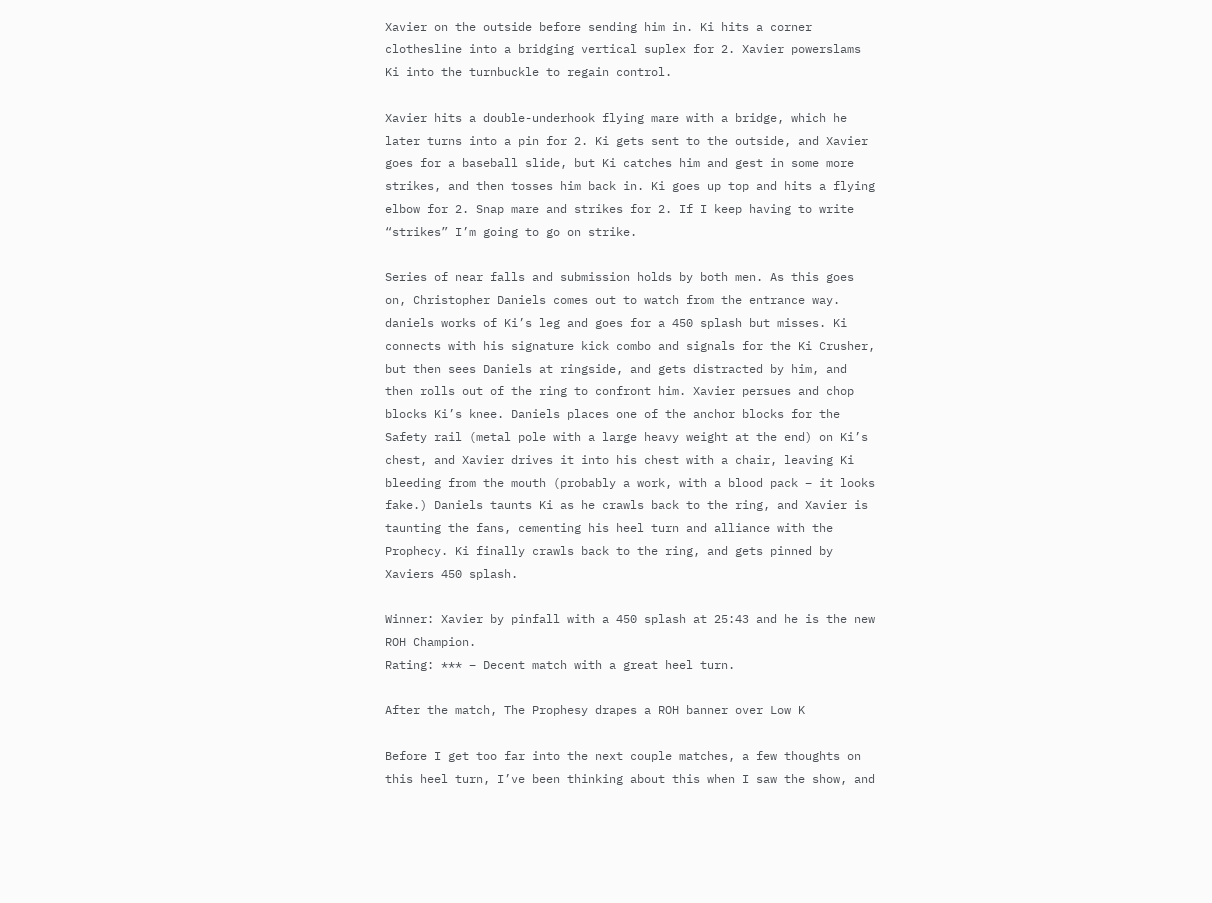Xavier on the outside before sending him in. Ki hits a corner clothesline into a bridging vertical suplex for 2. Xavier powerslams Ki into the turnbuckle to regain control.

Xavier hits a double-underhook flying mare with a bridge, which he later turns into a pin for 2. Ki gets sent to the outside, and Xavier goes for a baseball slide, but Ki catches him and gest in some more strikes, and then tosses him back in. Ki goes up top and hits a flying elbow for 2. Snap mare and strikes for 2. If I keep having to write “strikes” I’m going to go on strike.

Series of near falls and submission holds by both men. As this goes on, Christopher Daniels comes out to watch from the entrance way. daniels works of Ki’s leg and goes for a 450 splash but misses. Ki connects with his signature kick combo and signals for the Ki Crusher, but then sees Daniels at ringside, and gets distracted by him, and then rolls out of the ring to confront him. Xavier persues and chop blocks Ki’s knee. Daniels places one of the anchor blocks for the Safety rail (metal pole with a large heavy weight at the end) on Ki’s chest, and Xavier drives it into his chest with a chair, leaving Ki bleeding from the mouth (probably a work, with a blood pack – it looks fake.) Daniels taunts Ki as he crawls back to the ring, and Xavier is taunting the fans, cementing his heel turn and alliance with the Prophecy. Ki finally crawls back to the ring, and gets pinned by Xaviers 450 splash.

Winner: Xavier by pinfall with a 450 splash at 25:43 and he is the new ROH Champion.
Rating: *** – Decent match with a great heel turn.

After the match, The Prophesy drapes a ROH banner over Low K

Before I get too far into the next couple matches, a few thoughts on this heel turn, I’ve been thinking about this when I saw the show, and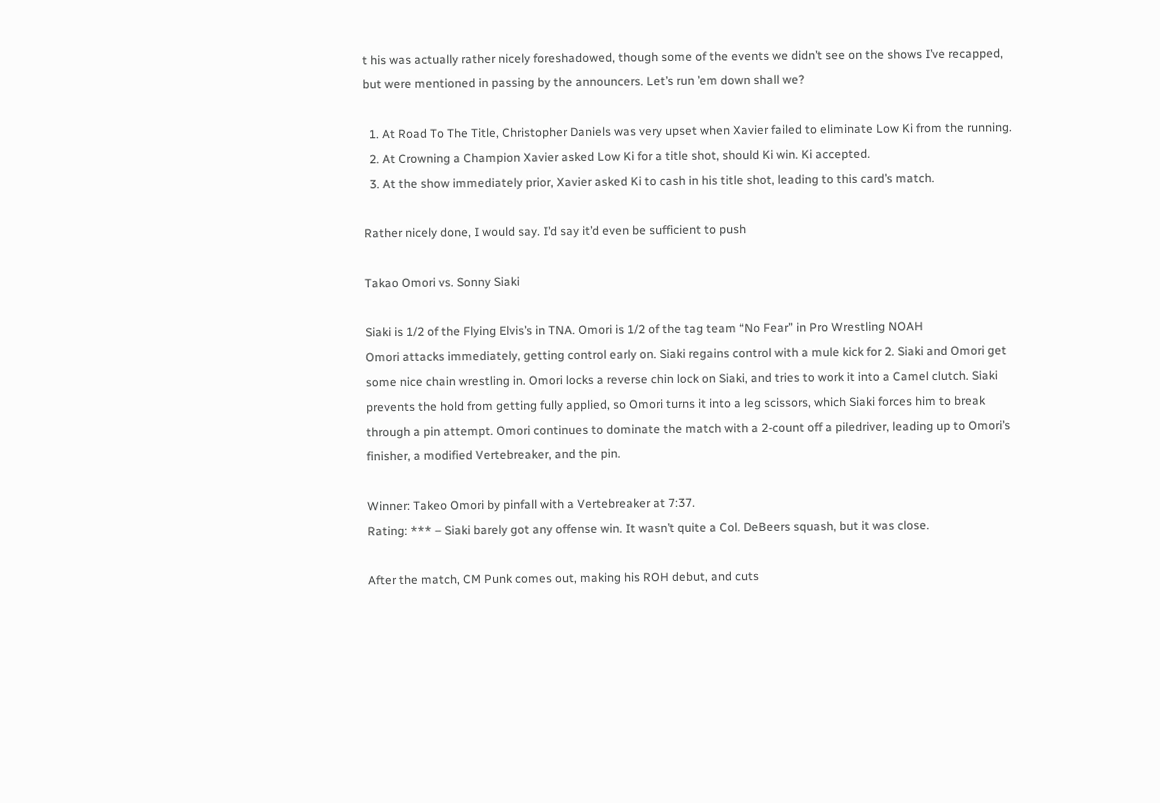t his was actually rather nicely foreshadowed, though some of the events we didn’t see on the shows I’ve recapped, but were mentioned in passing by the announcers. Let’s run ’em down shall we?

  1. At Road To The Title, Christopher Daniels was very upset when Xavier failed to eliminate Low Ki from the running.
  2. At Crowning a Champion Xavier asked Low Ki for a title shot, should Ki win. Ki accepted.
  3. At the show immediately prior, Xavier asked Ki to cash in his title shot, leading to this card’s match.

Rather nicely done, I would say. I’d say it’d even be sufficient to push

Takao Omori vs. Sonny Siaki

Siaki is 1/2 of the Flying Elvis’s in TNA. Omori is 1/2 of the tag team “No Fear” in Pro Wrestling NOAH
Omori attacks immediately, getting control early on. Siaki regains control with a mule kick for 2. Siaki and Omori get some nice chain wrestling in. Omori locks a reverse chin lock on Siaki, and tries to work it into a Camel clutch. Siaki prevents the hold from getting fully applied, so Omori turns it into a leg scissors, which Siaki forces him to break through a pin attempt. Omori continues to dominate the match with a 2-count off a piledriver, leading up to Omori’s finisher, a modified Vertebreaker, and the pin.

Winner: Takeo Omori by pinfall with a Vertebreaker at 7:37.
Rating: *** – Siaki barely got any offense win. It wasn’t quite a Col. DeBeers squash, but it was close.

After the match, CM Punk comes out, making his ROH debut, and cuts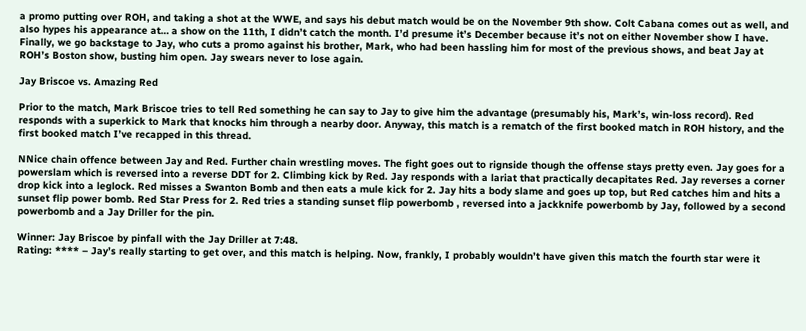a promo putting over ROH, and taking a shot at the WWE, and says his debut match would be on the November 9th show. Colt Cabana comes out as well, and also hypes his appearance at… a show on the 11th, I didn’t catch the month. I’d presume it’s December because it’s not on either November show I have. Finally, we go backstage to Jay, who cuts a promo against his brother, Mark, who had been hassling him for most of the previous shows, and beat Jay at ROH’s Boston show, busting him open. Jay swears never to lose again.

Jay Briscoe vs. Amazing Red

Prior to the match, Mark Briscoe tries to tell Red something he can say to Jay to give him the advantage (presumably his, Mark’s, win-loss record). Red responds with a superkick to Mark that knocks him through a nearby door. Anyway, this match is a rematch of the first booked match in ROH history, and the first booked match I’ve recapped in this thread.

NNice chain offence between Jay and Red. Further chain wrestling moves. The fight goes out to rignside though the offense stays pretty even. Jay goes for a powerslam which is reversed into a reverse DDT for 2. Climbing kick by Red. Jay responds with a lariat that practically decapitates Red. Jay reverses a corner drop kick into a leglock. Red misses a Swanton Bomb and then eats a mule kick for 2. Jay hits a body slame and goes up top, but Red catches him and hits a sunset flip power bomb. Red Star Press for 2. Red tries a standing sunset flip powerbomb , reversed into a jackknife powerbomb by Jay, followed by a second powerbomb and a Jay Driller for the pin.

Winner: Jay Briscoe by pinfall with the Jay Driller at 7:48.
Rating: **** – Jay’s really starting to get over, and this match is helping. Now, frankly, I probably wouldn’t have given this match the fourth star were it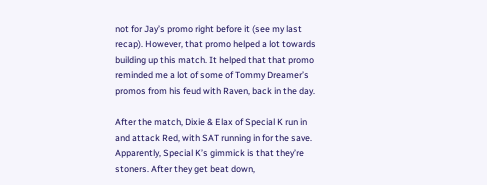not for Jay’s promo right before it (see my last recap). However, that promo helped a lot towards building up this match. It helped that that promo reminded me a lot of some of Tommy Dreamer’s promos from his feud with Raven, back in the day.

After the match, Dixie & Elax of Special K run in and attack Red, with SAT running in for the save. Apparently, Special K’s gimmick is that they’re stoners. After they get beat down,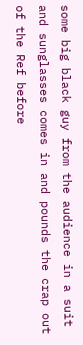some big black guy from the audience in a suit and sunglasses comes in and pounds the crap out of the Ref before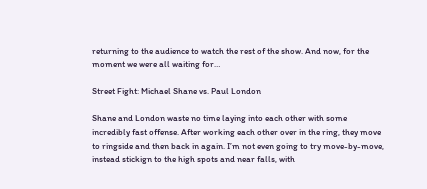returning to the audience to watch the rest of the show. And now, for the moment we were all waiting for…

Street Fight: Michael Shane vs. Paul London

Shane and London waste no time laying into each other with some incredibly fast offense. After working each other over in the ring, they move to ringside and then back in again. I’m not even going to try move-by-move, instead stickign to the high spots and near falls, with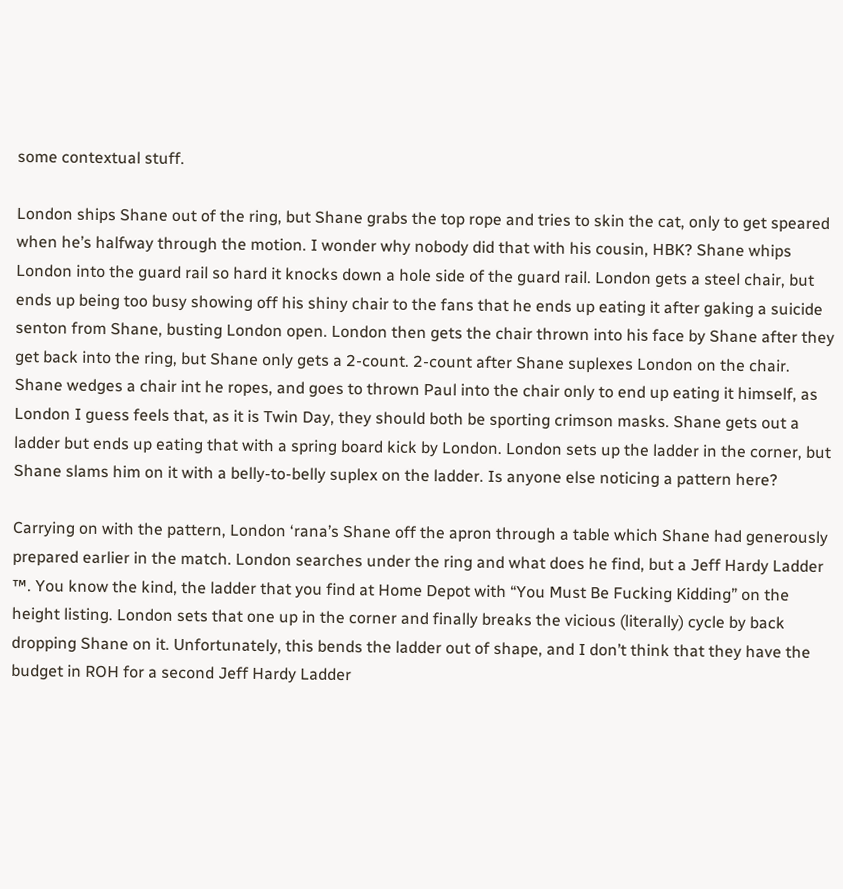some contextual stuff.

London ships Shane out of the ring, but Shane grabs the top rope and tries to skin the cat, only to get speared when he’s halfway through the motion. I wonder why nobody did that with his cousin, HBK? Shane whips London into the guard rail so hard it knocks down a hole side of the guard rail. London gets a steel chair, but ends up being too busy showing off his shiny chair to the fans that he ends up eating it after gaking a suicide senton from Shane, busting London open. London then gets the chair thrown into his face by Shane after they get back into the ring, but Shane only gets a 2-count. 2-count after Shane suplexes London on the chair. Shane wedges a chair int he ropes, and goes to thrown Paul into the chair only to end up eating it himself, as London I guess feels that, as it is Twin Day, they should both be sporting crimson masks. Shane gets out a ladder but ends up eating that with a spring board kick by London. London sets up the ladder in the corner, but Shane slams him on it with a belly-to-belly suplex on the ladder. Is anyone else noticing a pattern here?

Carrying on with the pattern, London ‘rana’s Shane off the apron through a table which Shane had generously prepared earlier in the match. London searches under the ring and what does he find, but a Jeff Hardy Ladder ™. You know the kind, the ladder that you find at Home Depot with “You Must Be Fucking Kidding” on the height listing. London sets that one up in the corner and finally breaks the vicious (literally) cycle by back dropping Shane on it. Unfortunately, this bends the ladder out of shape, and I don’t think that they have the budget in ROH for a second Jeff Hardy Ladder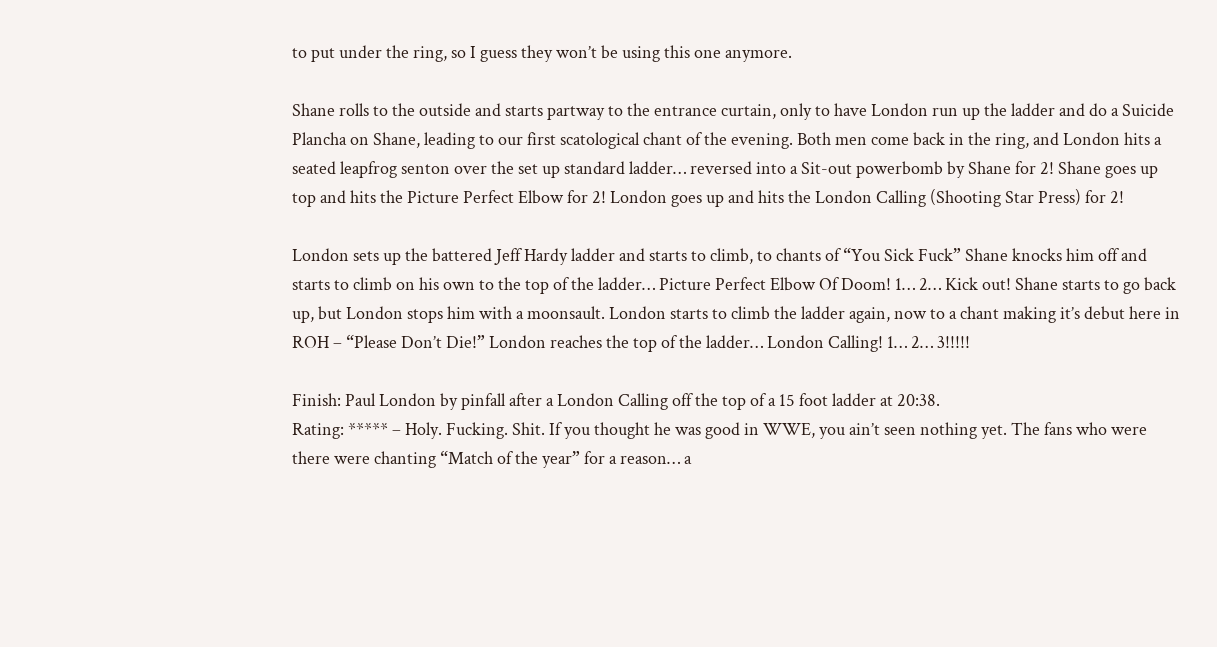to put under the ring, so I guess they won’t be using this one anymore.

Shane rolls to the outside and starts partway to the entrance curtain, only to have London run up the ladder and do a Suicide Plancha on Shane, leading to our first scatological chant of the evening. Both men come back in the ring, and London hits a seated leapfrog senton over the set up standard ladder… reversed into a Sit-out powerbomb by Shane for 2! Shane goes up top and hits the Picture Perfect Elbow for 2! London goes up and hits the London Calling (Shooting Star Press) for 2!

London sets up the battered Jeff Hardy ladder and starts to climb, to chants of “You Sick Fuck” Shane knocks him off and starts to climb on his own to the top of the ladder… Picture Perfect Elbow Of Doom! 1… 2… Kick out! Shane starts to go back up, but London stops him with a moonsault. London starts to climb the ladder again, now to a chant making it’s debut here in ROH – “Please Don’t Die!” London reaches the top of the ladder… London Calling! 1… 2… 3!!!!!

Finish: Paul London by pinfall after a London Calling off the top of a 15 foot ladder at 20:38.
Rating: ***** – Holy. Fucking. Shit. If you thought he was good in WWE, you ain’t seen nothing yet. The fans who were there were chanting “Match of the year” for a reason… a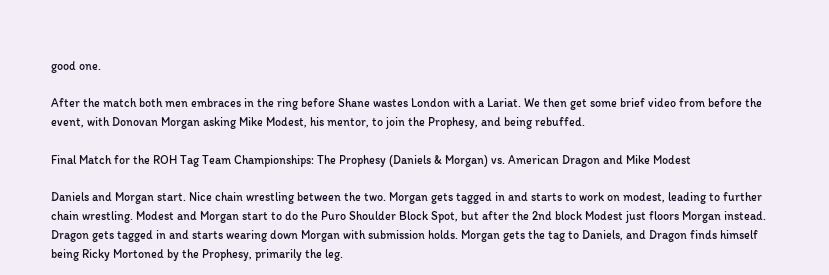good one.

After the match both men embraces in the ring before Shane wastes London with a Lariat. We then get some brief video from before the event, with Donovan Morgan asking Mike Modest, his mentor, to join the Prophesy, and being rebuffed.

Final Match for the ROH Tag Team Championships: The Prophesy (Daniels & Morgan) vs. American Dragon and Mike Modest

Daniels and Morgan start. Nice chain wrestling between the two. Morgan gets tagged in and starts to work on modest, leading to further chain wrestling. Modest and Morgan start to do the Puro Shoulder Block Spot, but after the 2nd block Modest just floors Morgan instead. Dragon gets tagged in and starts wearing down Morgan with submission holds. Morgan gets the tag to Daniels, and Dragon finds himself being Ricky Mortoned by the Prophesy, primarily the leg.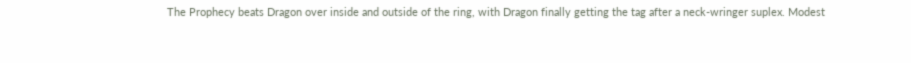The Prophecy beats Dragon over inside and outside of the ring, with Dragon finally getting the tag after a neck-wringer suplex. Modest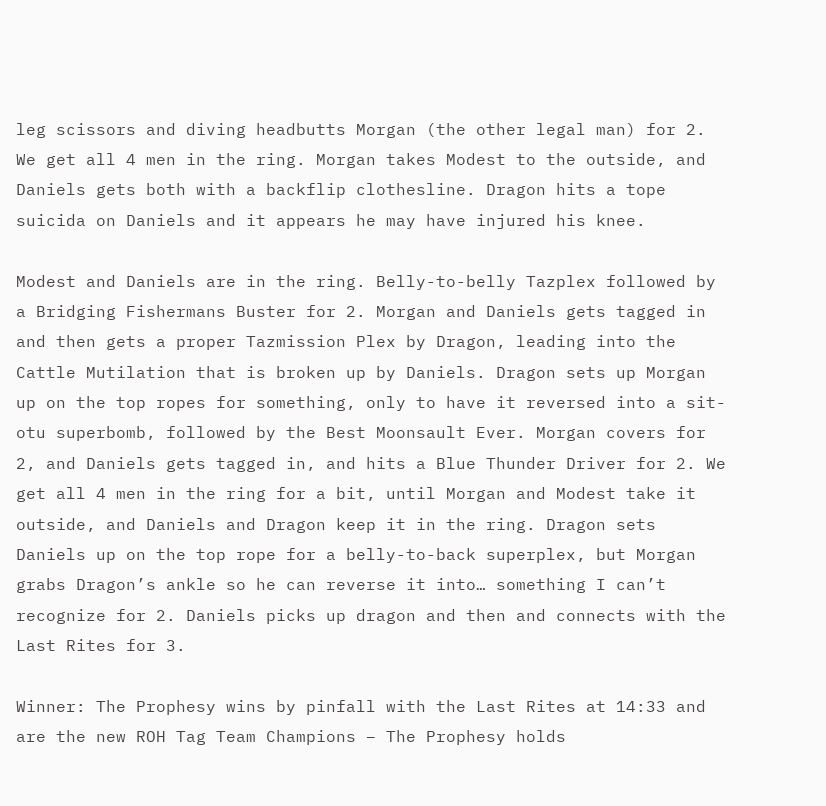leg scissors and diving headbutts Morgan (the other legal man) for 2. We get all 4 men in the ring. Morgan takes Modest to the outside, and Daniels gets both with a backflip clothesline. Dragon hits a tope suicida on Daniels and it appears he may have injured his knee.

Modest and Daniels are in the ring. Belly-to-belly Tazplex followed by a Bridging Fishermans Buster for 2. Morgan and Daniels gets tagged in and then gets a proper Tazmission Plex by Dragon, leading into the Cattle Mutilation that is broken up by Daniels. Dragon sets up Morgan up on the top ropes for something, only to have it reversed into a sit-otu superbomb, followed by the Best Moonsault Ever. Morgan covers for 2, and Daniels gets tagged in, and hits a Blue Thunder Driver for 2. We get all 4 men in the ring for a bit, until Morgan and Modest take it outside, and Daniels and Dragon keep it in the ring. Dragon sets Daniels up on the top rope for a belly-to-back superplex, but Morgan grabs Dragon’s ankle so he can reverse it into… something I can’t recognize for 2. Daniels picks up dragon and then and connects with the Last Rites for 3.

Winner: The Prophesy wins by pinfall with the Last Rites at 14:33 and are the new ROH Tag Team Champions – The Prophesy holds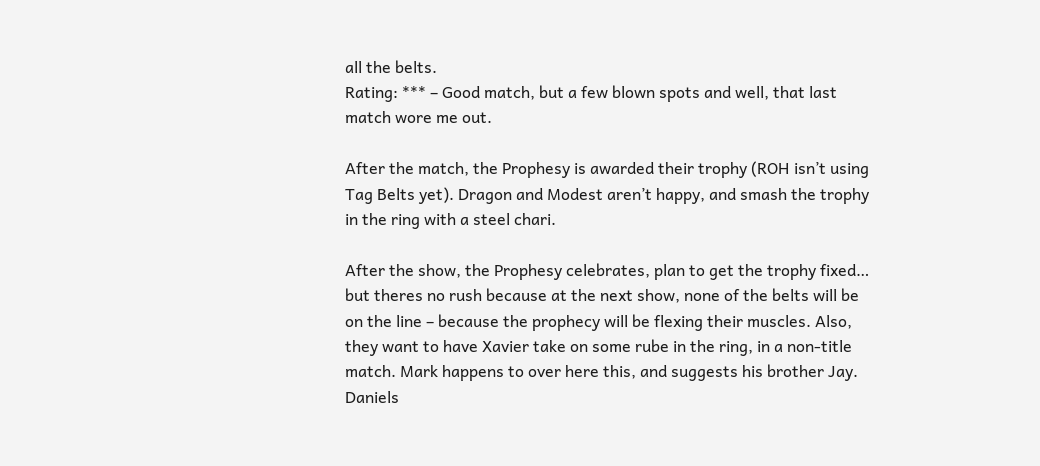all the belts.
Rating: *** – Good match, but a few blown spots and well, that last match wore me out.

After the match, the Prophesy is awarded their trophy (ROH isn’t using Tag Belts yet). Dragon and Modest aren’t happy, and smash the trophy in the ring with a steel chari.

After the show, the Prophesy celebrates, plan to get the trophy fixed… but theres no rush because at the next show, none of the belts will be on the line – because the prophecy will be flexing their muscles. Also, they want to have Xavier take on some rube in the ring, in a non-title match. Mark happens to over here this, and suggests his brother Jay. Daniels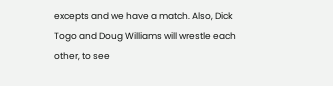excepts and we have a match. Also, Dick Togo and Doug Williams will wrestle each other, to see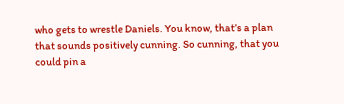who gets to wrestle Daniels. You know, that’s a plan that sounds positively cunning. So cunning, that you could pin a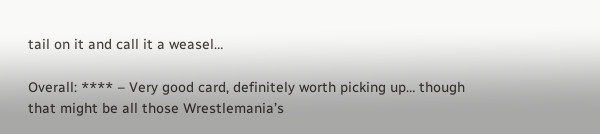tail on it and call it a weasel…

Overall: **** – Very good card, definitely worth picking up… though that might be all those Wrestlemania’s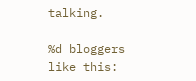talking.

%d bloggers like this: